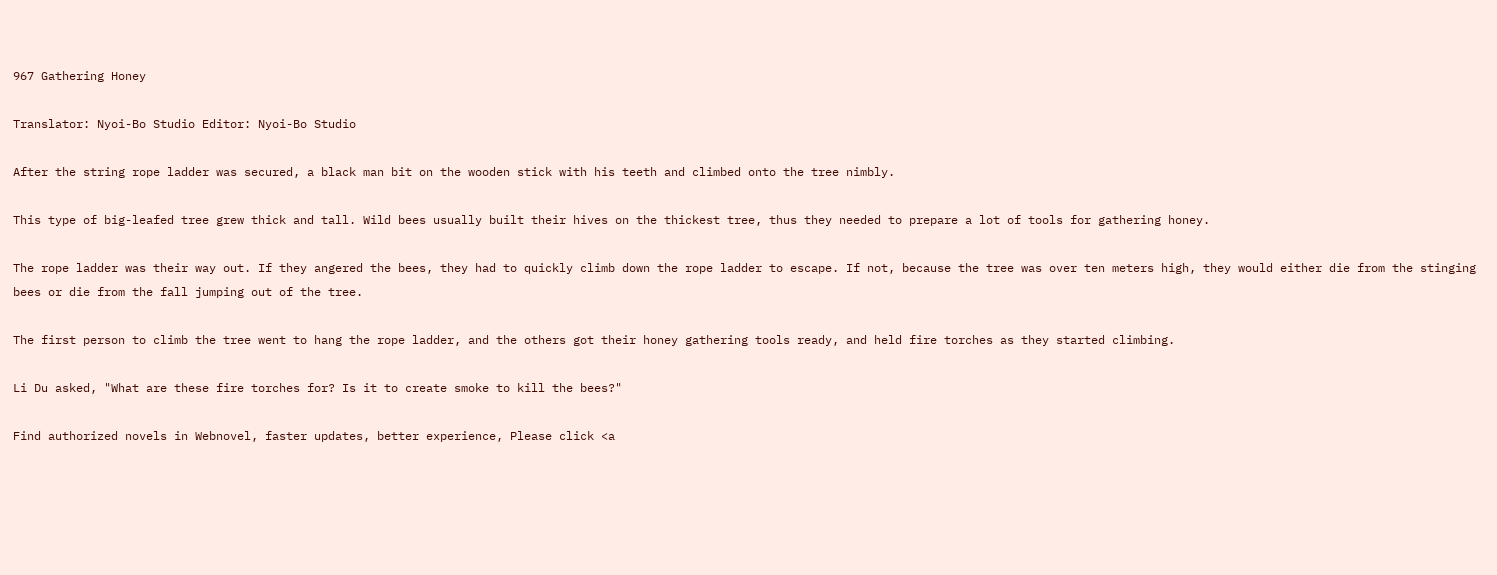967 Gathering Honey

Translator: Nyoi-Bo Studio Editor: Nyoi-Bo Studio

After the string rope ladder was secured, a black man bit on the wooden stick with his teeth and climbed onto the tree nimbly.

This type of big-leafed tree grew thick and tall. Wild bees usually built their hives on the thickest tree, thus they needed to prepare a lot of tools for gathering honey.

The rope ladder was their way out. If they angered the bees, they had to quickly climb down the rope ladder to escape. If not, because the tree was over ten meters high, they would either die from the stinging bees or die from the fall jumping out of the tree.

The first person to climb the tree went to hang the rope ladder, and the others got their honey gathering tools ready, and held fire torches as they started climbing.

Li Du asked, "What are these fire torches for? Is it to create smoke to kill the bees?"

Find authorized novels in Webnovel, faster updates, better experience, Please click <a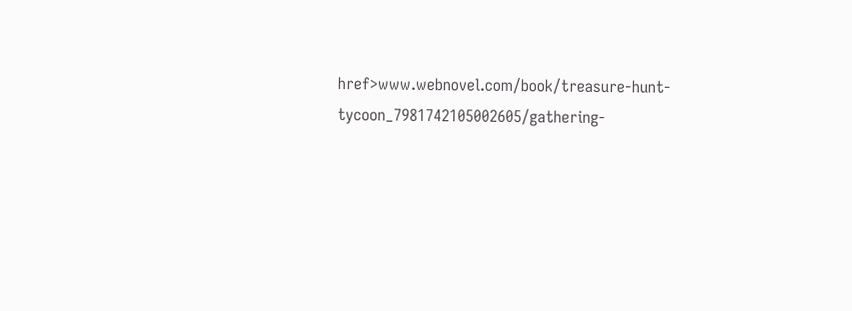href>www.webnovel.com/book/treasure-hunt-tycoon_7981742105002605/gathering-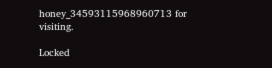honey_34593115968960713 for visiting.

Locked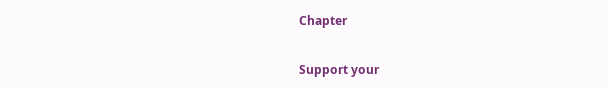Chapter

Support your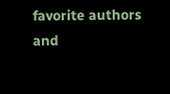favorite authors and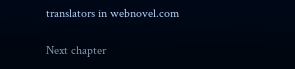translators in webnovel.com

Next chapter